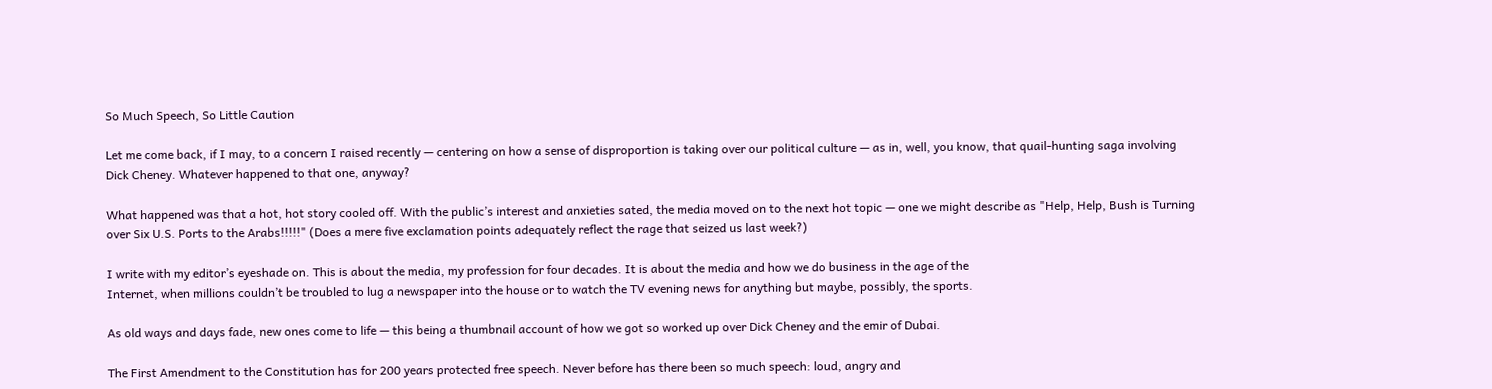So Much Speech, So Little Caution

Let me come back, if I may, to a concern I raised recently — centering on how a sense of disproportion is taking over our political culture — as in, well, you know, that quail-hunting saga involving Dick Cheney. Whatever happened to that one, anyway?

What happened was that a hot, hot story cooled off. With the public’s interest and anxieties sated, the media moved on to the next hot topic — one we might describe as "Help, Help, Bush is Turning over Six U.S. Ports to the Arabs!!!!!" (Does a mere five exclamation points adequately reflect the rage that seized us last week?)

I write with my editor’s eyeshade on. This is about the media, my profession for four decades. It is about the media and how we do business in the age of the
Internet, when millions couldn’t be troubled to lug a newspaper into the house or to watch the TV evening news for anything but maybe, possibly, the sports.

As old ways and days fade, new ones come to life — this being a thumbnail account of how we got so worked up over Dick Cheney and the emir of Dubai.

The First Amendment to the Constitution has for 200 years protected free speech. Never before has there been so much speech: loud, angry and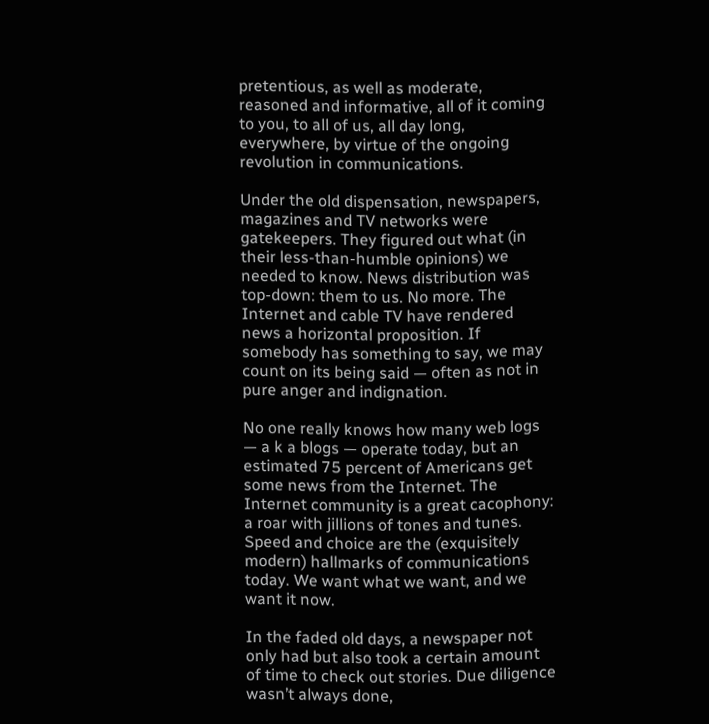pretentious, as well as moderate, reasoned and informative, all of it coming to you, to all of us, all day long, everywhere, by virtue of the ongoing revolution in communications.

Under the old dispensation, newspapers, magazines and TV networks were gatekeepers. They figured out what (in their less-than-humble opinions) we needed to know. News distribution was top-down: them to us. No more. The Internet and cable TV have rendered news a horizontal proposition. If somebody has something to say, we may count on its being said — often as not in pure anger and indignation.

No one really knows how many web logs — a k a blogs — operate today, but an estimated 75 percent of Americans get some news from the Internet. The Internet community is a great cacophony: a roar with jillions of tones and tunes. Speed and choice are the (exquisitely modern) hallmarks of communications today. We want what we want, and we want it now.

In the faded old days, a newspaper not only had but also took a certain amount of time to check out stories. Due diligence wasn’t always done,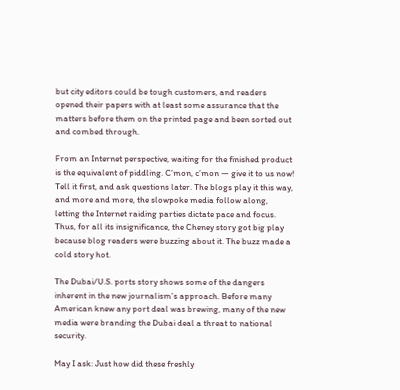but city editors could be tough customers, and readers opened their papers with at least some assurance that the matters before them on the printed page and been sorted out and combed through.

From an Internet perspective, waiting for the finished product is the equivalent of piddling. C’mon, c’mon — give it to us now! Tell it first, and ask questions later. The blogs play it this way, and more and more, the slowpoke media follow along, letting the Internet raiding parties dictate pace and focus. Thus, for all its insignificance, the Cheney story got big play because blog readers were buzzing about it. The buzz made a cold story hot.

The Dubai/U.S. ports story shows some of the dangers inherent in the new journalism’s approach. Before many American knew any port deal was brewing, many of the new media were branding the Dubai deal a threat to national security.

May I ask: Just how did these freshly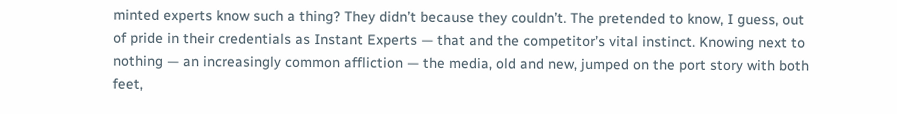minted experts know such a thing? They didn’t because they couldn’t. The pretended to know, I guess, out of pride in their credentials as Instant Experts — that and the competitor’s vital instinct. Knowing next to nothing — an increasingly common affliction — the media, old and new, jumped on the port story with both feet,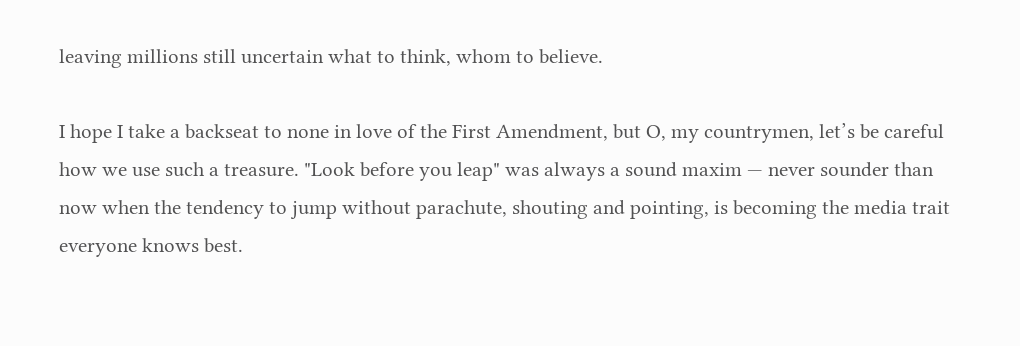leaving millions still uncertain what to think, whom to believe.

I hope I take a backseat to none in love of the First Amendment, but O, my countrymen, let’s be careful how we use such a treasure. "Look before you leap" was always a sound maxim — never sounder than now when the tendency to jump without parachute, shouting and pointing, is becoming the media trait everyone knows best.